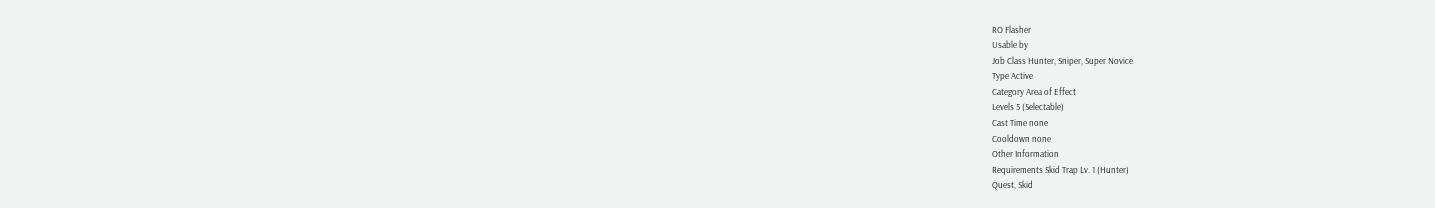RO Flasher
Usable by
Job Class Hunter, Sniper, Super Novice
Type Active
Category Area of Effect
Levels 5 (Selectable)
Cast Time none
Cooldown none
Other Information
Requirements Skid Trap Lv. 1 (Hunter)
Quest, Skid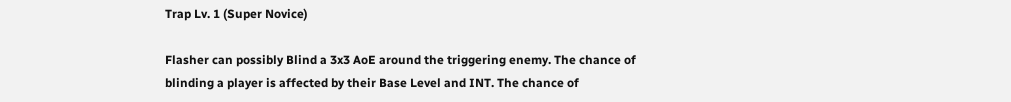Trap Lv. 1 (Super Novice)

Flasher can possibly Blind a 3x3 AoE around the triggering enemy. The chance of blinding a player is affected by their Base Level and INT. The chance of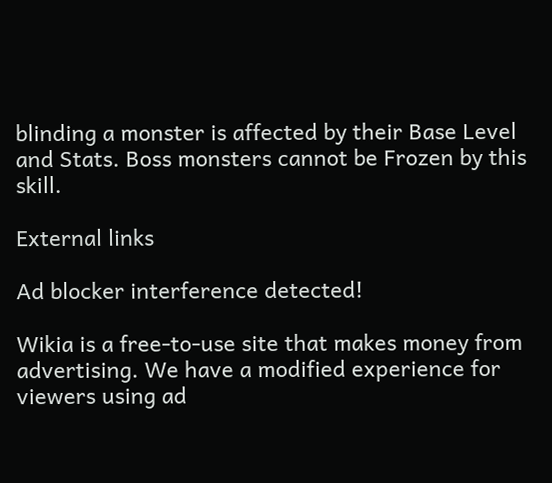blinding a monster is affected by their Base Level and Stats. Boss monsters cannot be Frozen by this skill.

External links

Ad blocker interference detected!

Wikia is a free-to-use site that makes money from advertising. We have a modified experience for viewers using ad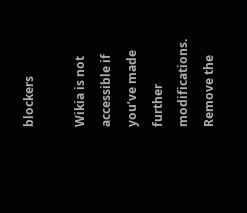blockers

Wikia is not accessible if you’ve made further modifications. Remove the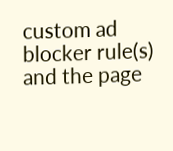custom ad blocker rule(s) and the page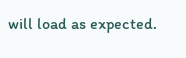will load as expected.